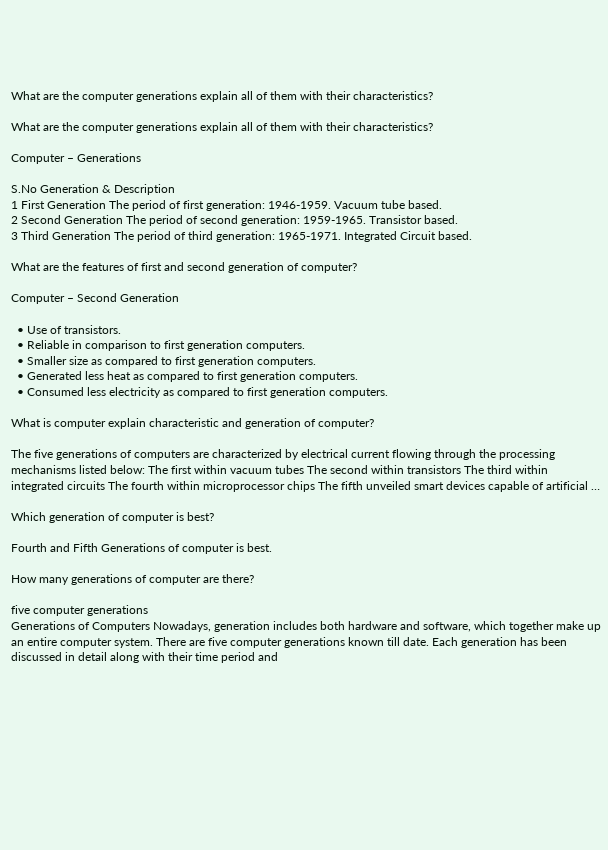What are the computer generations explain all of them with their characteristics?

What are the computer generations explain all of them with their characteristics?

Computer – Generations

S.No Generation & Description
1 First Generation The period of first generation: 1946-1959. Vacuum tube based.
2 Second Generation The period of second generation: 1959-1965. Transistor based.
3 Third Generation The period of third generation: 1965-1971. Integrated Circuit based.

What are the features of first and second generation of computer?

Computer – Second Generation

  • Use of transistors.
  • Reliable in comparison to first generation computers.
  • Smaller size as compared to first generation computers.
  • Generated less heat as compared to first generation computers.
  • Consumed less electricity as compared to first generation computers.

What is computer explain characteristic and generation of computer?

The five generations of computers are characterized by electrical current flowing through the processing mechanisms listed below: The first within vacuum tubes The second within transistors The third within integrated circuits The fourth within microprocessor chips The fifth unveiled smart devices capable of artificial …

Which generation of computer is best?

Fourth and Fifth Generations of computer is best.

How many generations of computer are there?

five computer generations
Generations of Computers Nowadays, generation includes both hardware and software, which together make up an entire computer system. There are five computer generations known till date. Each generation has been discussed in detail along with their time period and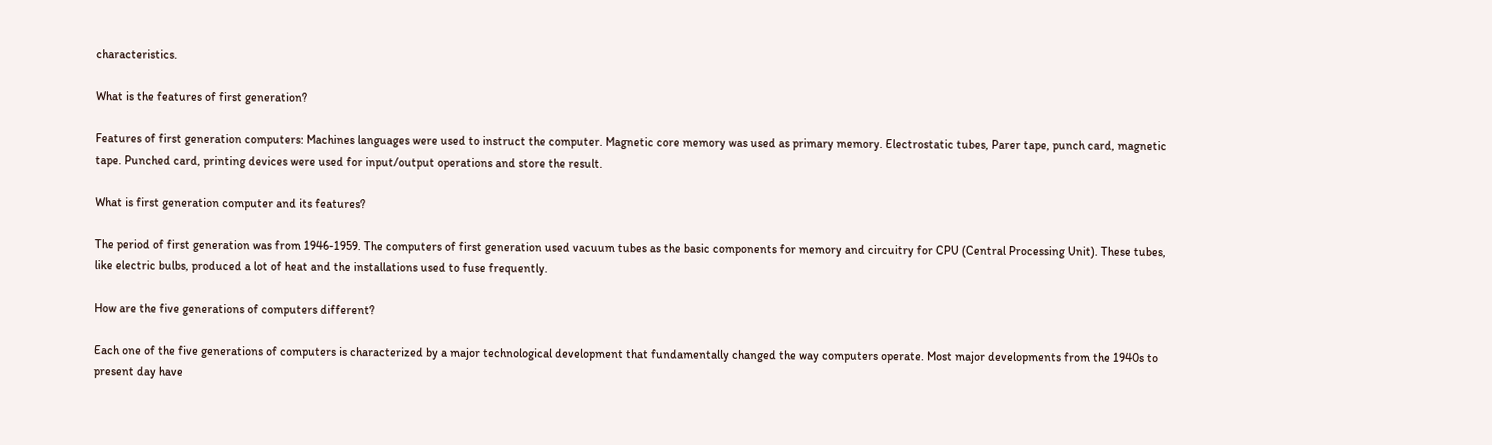characteristics.

What is the features of first generation?

Features of first generation computers: Machines languages were used to instruct the computer. Magnetic core memory was used as primary memory. Electrostatic tubes, Parer tape, punch card, magnetic tape. Punched card, printing devices were used for input/output operations and store the result.

What is first generation computer and its features?

The period of first generation was from 1946-1959. The computers of first generation used vacuum tubes as the basic components for memory and circuitry for CPU (Central Processing Unit). These tubes, like electric bulbs, produced a lot of heat and the installations used to fuse frequently.

How are the five generations of computers different?

Each one of the five generations of computers is characterized by a major technological development that fundamentally changed the way computers operate. Most major developments from the 1940s to present day have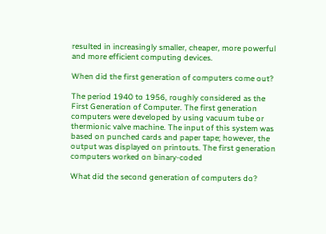resulted in increasingly smaller, cheaper, more powerful and more efficient computing devices.

When did the first generation of computers come out?

The period 1940 to 1956, roughly considered as the First Generation of Computer. The first generation computers were developed by using vacuum tube or thermionic valve machine. The input of this system was based on punched cards and paper tape; however, the output was displayed on printouts. The first generation computers worked on binary-coded

What did the second generation of computers do?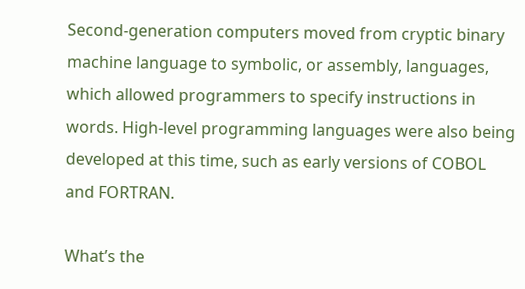Second-generation computers moved from cryptic binary machine language to symbolic, or assembly, languages, which allowed programmers to specify instructions in words. High-level programming languages were also being developed at this time, such as early versions of COBOL and FORTRAN.

What’s the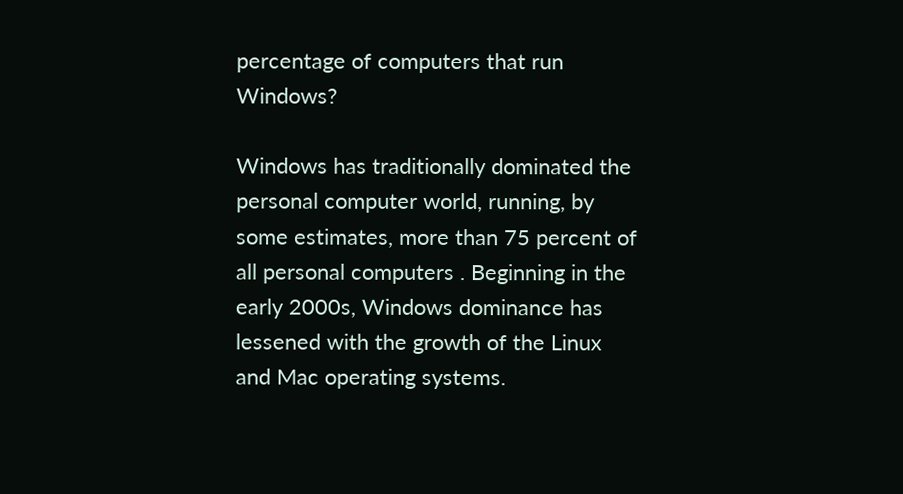percentage of computers that run Windows?

Windows has traditionally dominated the personal computer world, running, by some estimates, more than 75 percent of all personal computers . Beginning in the early 2000s, Windows dominance has lessened with the growth of the Linux and Mac operating systems.